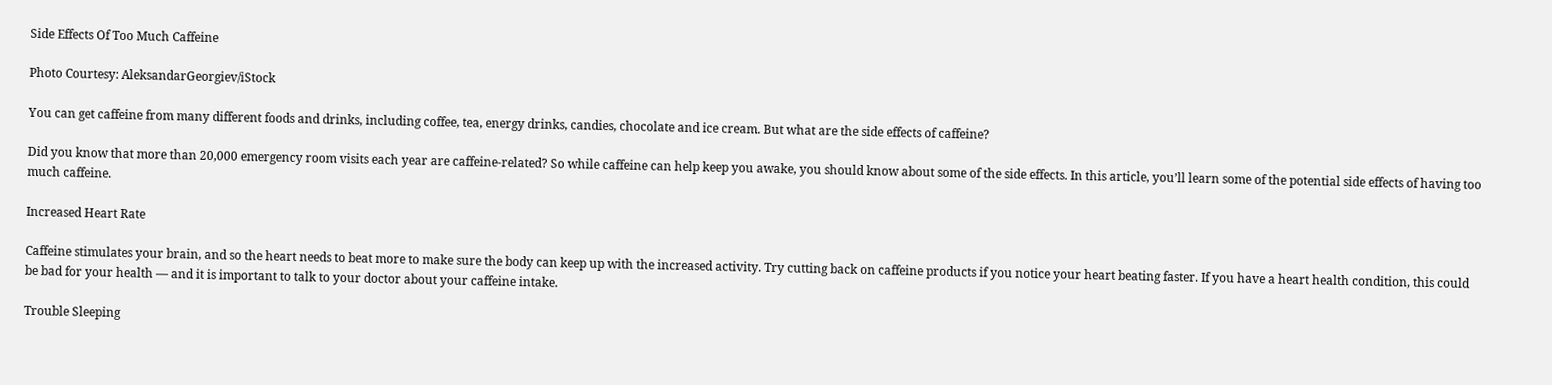Side Effects Of Too Much Caffeine

Photo Courtesy: AleksandarGeorgiev/iStock

You can get caffeine from many different foods and drinks, including coffee, tea, energy drinks, candies, chocolate and ice cream. But what are the side effects of caffeine?

Did you know that more than 20,000 emergency room visits each year are caffeine-related? So while caffeine can help keep you awake, you should know about some of the side effects. In this article, you’ll learn some of the potential side effects of having too much caffeine.

Increased Heart Rate

Caffeine stimulates your brain, and so the heart needs to beat more to make sure the body can keep up with the increased activity. Try cutting back on caffeine products if you notice your heart beating faster. If you have a heart health condition, this could be bad for your health — and it is important to talk to your doctor about your caffeine intake.

Trouble Sleeping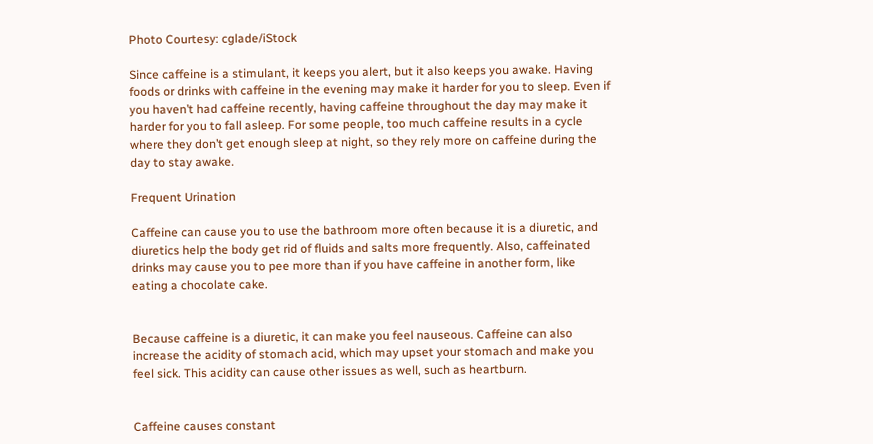Photo Courtesy: cglade/iStock

Since caffeine is a stimulant, it keeps you alert, but it also keeps you awake. Having foods or drinks with caffeine in the evening may make it harder for you to sleep. Even if you haven’t had caffeine recently, having caffeine throughout the day may make it harder for you to fall asleep. For some people, too much caffeine results in a cycle where they don’t get enough sleep at night, so they rely more on caffeine during the day to stay awake.

Frequent Urination

Caffeine can cause you to use the bathroom more often because it is a diuretic, and diuretics help the body get rid of fluids and salts more frequently. Also, caffeinated drinks may cause you to pee more than if you have caffeine in another form, like eating a chocolate cake.


Because caffeine is a diuretic, it can make you feel nauseous. Caffeine can also increase the acidity of stomach acid, which may upset your stomach and make you feel sick. This acidity can cause other issues as well, such as heartburn.


Caffeine causes constant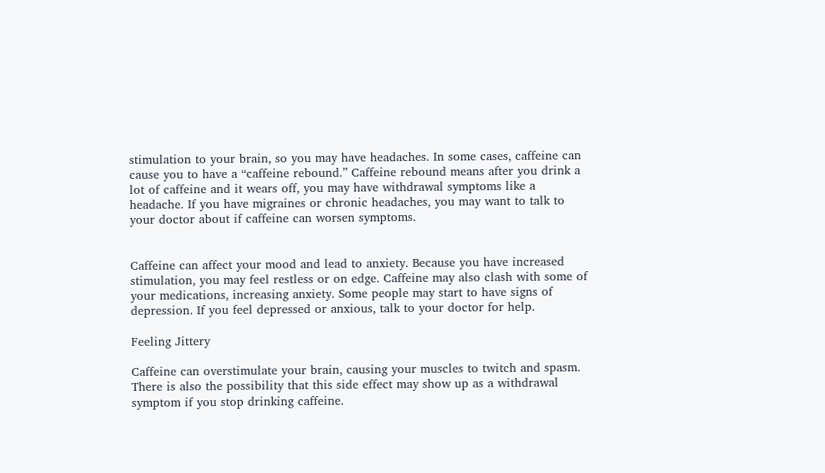stimulation to your brain, so you may have headaches. In some cases, caffeine can cause you to have a “caffeine rebound.” Caffeine rebound means after you drink a lot of caffeine and it wears off, you may have withdrawal symptoms like a headache. If you have migraines or chronic headaches, you may want to talk to your doctor about if caffeine can worsen symptoms.


Caffeine can affect your mood and lead to anxiety. Because you have increased stimulation, you may feel restless or on edge. Caffeine may also clash with some of your medications, increasing anxiety. Some people may start to have signs of depression. If you feel depressed or anxious, talk to your doctor for help.

Feeling Jittery

Caffeine can overstimulate your brain, causing your muscles to twitch and spasm. There is also the possibility that this side effect may show up as a withdrawal symptom if you stop drinking caffeine.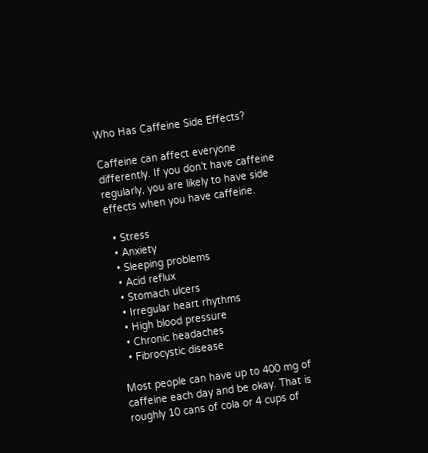Who Has Caffeine Side Effects?

Caffeine can affect everyone differently. If you don’t have caffeine regularly, you are likely to have side effects when you have caffeine.

  • Stress
  • Anxiety
  • Sleeping problems
  • Acid reflux
  • Stomach ulcers
  • Irregular heart rhythms
  • High blood pressure
  • Chronic headaches
  • Fibrocystic disease

Most people can have up to 400 mg of caffeine each day and be okay. That is roughly 10 cans of cola or 4 cups of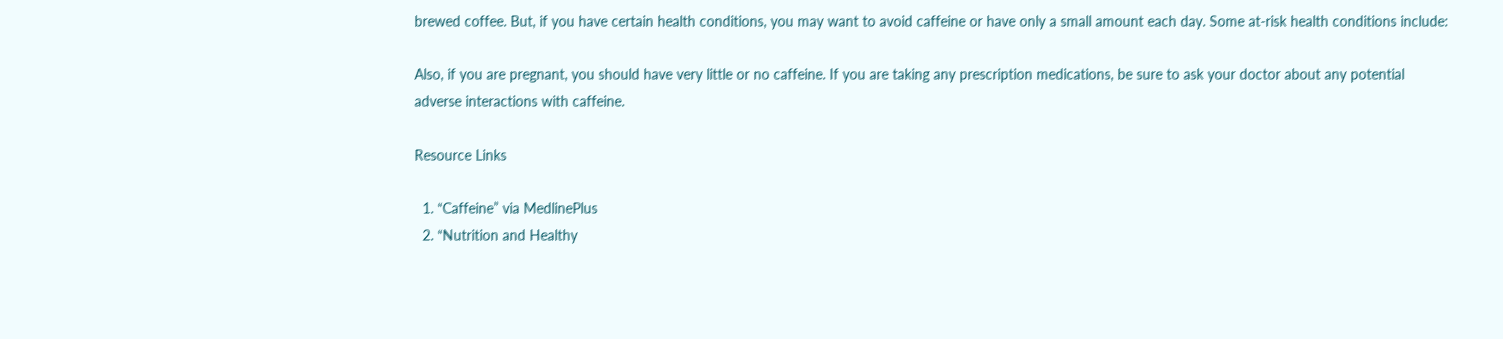brewed coffee. But, if you have certain health conditions, you may want to avoid caffeine or have only a small amount each day. Some at-risk health conditions include:

Also, if you are pregnant, you should have very little or no caffeine. If you are taking any prescription medications, be sure to ask your doctor about any potential adverse interactions with caffeine.

Resource Links

  1. “Caffeine” via MedlinePlus
  2. “Nutrition and Healthy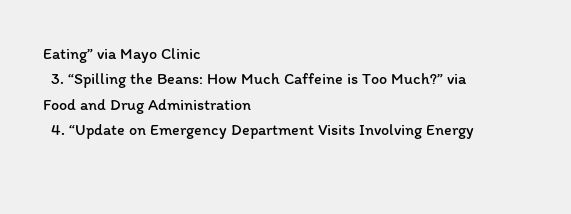Eating” via Mayo Clinic
  3. “Spilling the Beans: How Much Caffeine is Too Much?” via Food and Drug Administration
  4. “Update on Emergency Department Visits Involving Energy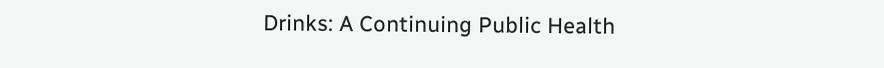Drinks: A Continuing Public Health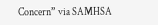Concern” via SAMHSA